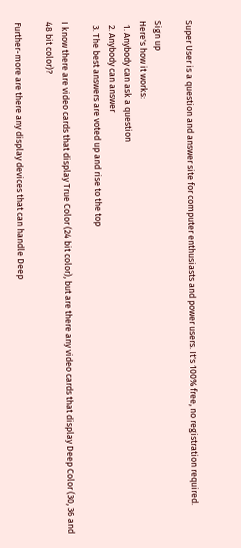Super User is a question and answer site for computer enthusiasts and power users. It's 100% free, no registration required.

Sign up
Here's how it works:
  1. Anybody can ask a question
  2. Anybody can answer
  3. The best answers are voted up and rise to the top

I know there are video cards that display True Color (24 bit color), but are there any video cards that display Deep Color (30, 36 and 48 bit color)?

Further-more are there any display devices that can handle Deep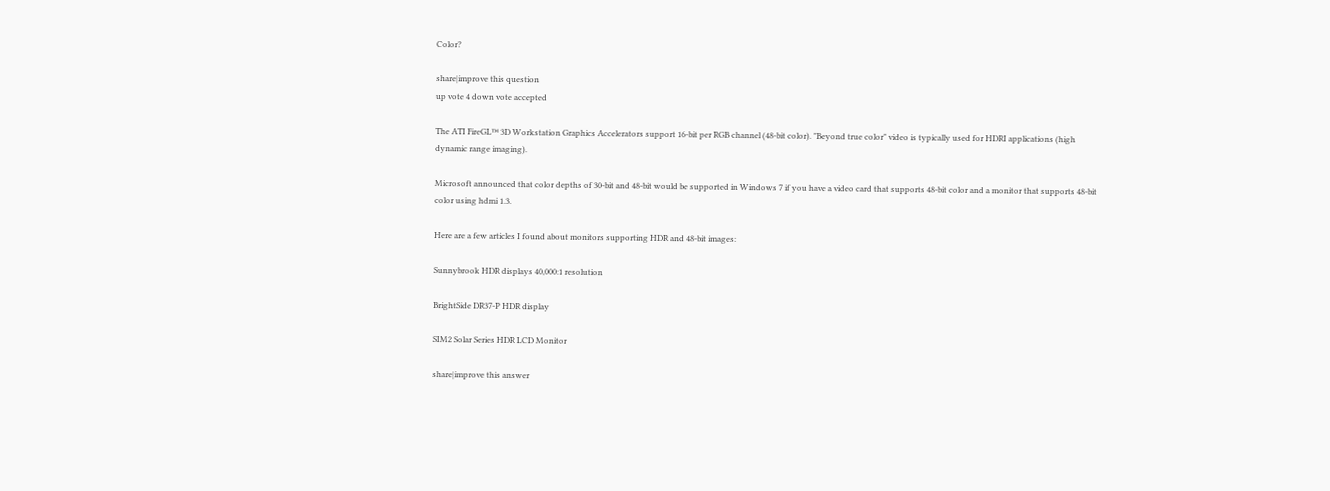Color?

share|improve this question
up vote 4 down vote accepted

The ATI FireGL™ 3D Workstation Graphics Accelerators support 16-bit per RGB channel (48-bit color). "Beyond true color" video is typically used for HDRI applications (high dynamic range imaging).

Microsoft announced that color depths of 30-bit and 48-bit would be supported in Windows 7 if you have a video card that supports 48-bit color and a monitor that supports 48-bit color using hdmi 1.3.

Here are a few articles I found about monitors supporting HDR and 48-bit images:

Sunnybrook HDR displays 40,000:1 resolution

BrightSide DR37-P HDR display

SIM2 Solar Series HDR LCD Monitor

share|improve this answer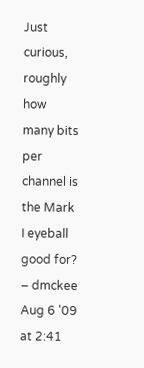Just curious, roughly how many bits per channel is the Mark I eyeball good for? – dmckee Aug 6 '09 at 2:41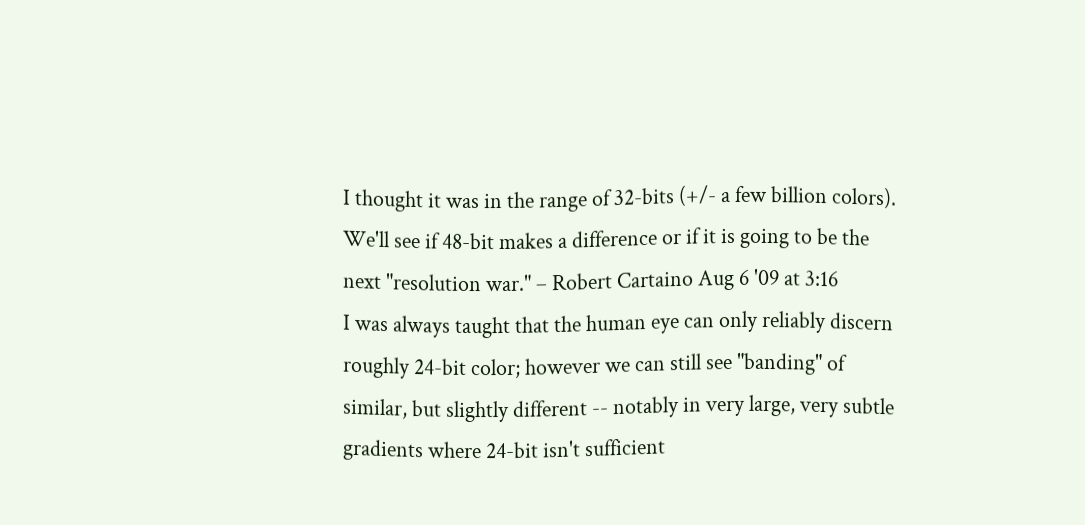I thought it was in the range of 32-bits (+/- a few billion colors). We'll see if 48-bit makes a difference or if it is going to be the next "resolution war." – Robert Cartaino Aug 6 '09 at 3:16
I was always taught that the human eye can only reliably discern roughly 24-bit color; however we can still see "banding" of similar, but slightly different -- notably in very large, very subtle gradients where 24-bit isn't sufficient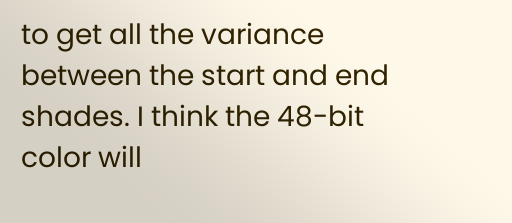to get all the variance between the start and end shades. I think the 48-bit color will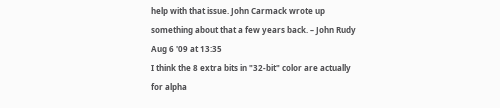help with that issue. John Carmack wrote up something about that a few years back. – John Rudy Aug 6 '09 at 13:35
I think the 8 extra bits in "32-bit" color are actually for alpha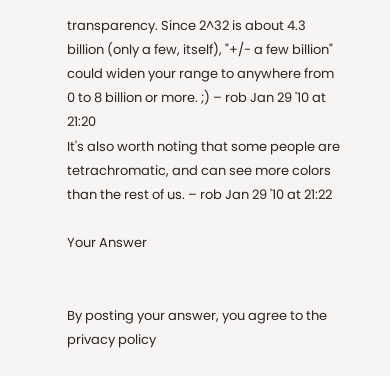transparency. Since 2^32 is about 4.3 billion (only a few, itself), "+/- a few billion" could widen your range to anywhere from 0 to 8 billion or more. ;) – rob Jan 29 '10 at 21:20
It's also worth noting that some people are tetrachromatic, and can see more colors than the rest of us. – rob Jan 29 '10 at 21:22

Your Answer


By posting your answer, you agree to the privacy policy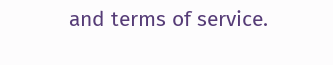and terms of service.